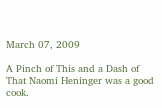March 07, 2009

A Pinch of This and a Dash of That Naomi Heninger was a good cook.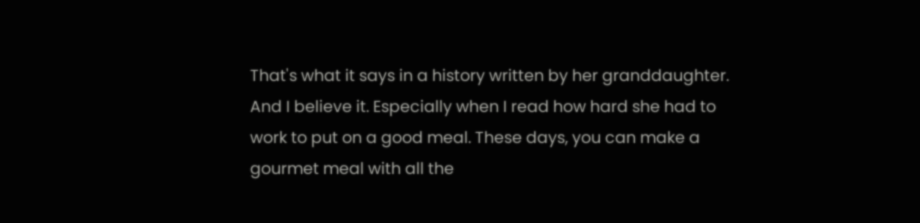That's what it says in a history written by her granddaughter. And I believe it. Especially when I read how hard she had to work to put on a good meal. These days, you can make a gourmet meal with all the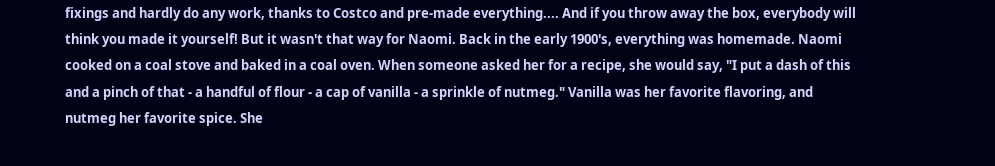fixings and hardly do any work, thanks to Costco and pre-made everything.... And if you throw away the box, everybody will think you made it yourself! But it wasn't that way for Naomi. Back in the early 1900's, everything was homemade. Naomi cooked on a coal stove and baked in a coal oven. When someone asked her for a recipe, she would say, "I put a dash of this and a pinch of that - a handful of flour - a cap of vanilla - a sprinkle of nutmeg." Vanilla was her favorite flavoring, and nutmeg her favorite spice. She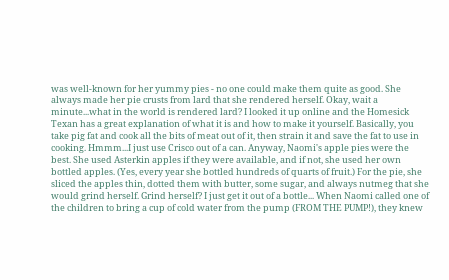was well-known for her yummy pies - no one could make them quite as good. She always made her pie crusts from lard that she rendered herself. Okay, wait a minute...what in the world is rendered lard? I looked it up online and the Homesick Texan has a great explanation of what it is and how to make it yourself. Basically, you take pig fat and cook all the bits of meat out of it, then strain it and save the fat to use in cooking. Hmmm...I just use Crisco out of a can. Anyway, Naomi's apple pies were the best. She used Asterkin apples if they were available, and if not, she used her own bottled apples. (Yes, every year she bottled hundreds of quarts of fruit.) For the pie, she sliced the apples thin, dotted them with butter, some sugar, and always nutmeg that she would grind herself. Grind herself? I just get it out of a bottle... When Naomi called one of the children to bring a cup of cold water from the pump (FROM THE PUMP!), they knew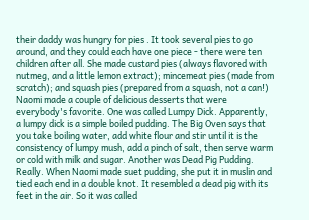their daddy was hungry for pies . It took several pies to go around, and they could each have one piece - there were ten children after all. She made custard pies (always flavored with nutmeg, and a little lemon extract); mincemeat pies (made from scratch); and squash pies (prepared from a squash, not a can!) Naomi made a couple of delicious desserts that were everybody's favorite. One was called Lumpy Dick. Apparently, a lumpy dick is a simple boiled pudding. The Big Oven says that you take boiling water, add white flour and stir until it is the consistency of lumpy mush, add a pinch of salt, then serve warm or cold with milk and sugar. Another was Dead Pig Pudding. Really. When Naomi made suet pudding, she put it in muslin and tied each end in a double knot. It resembled a dead pig with its feet in the air. So it was called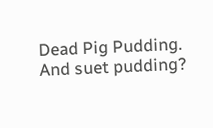Dead Pig Pudding. And suet pudding?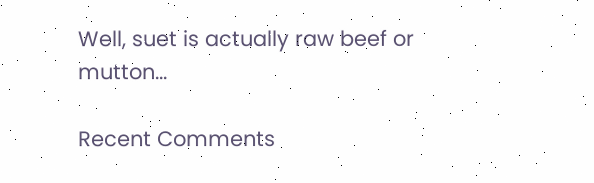Well, suet is actually raw beef or mutton...

Recent Comments